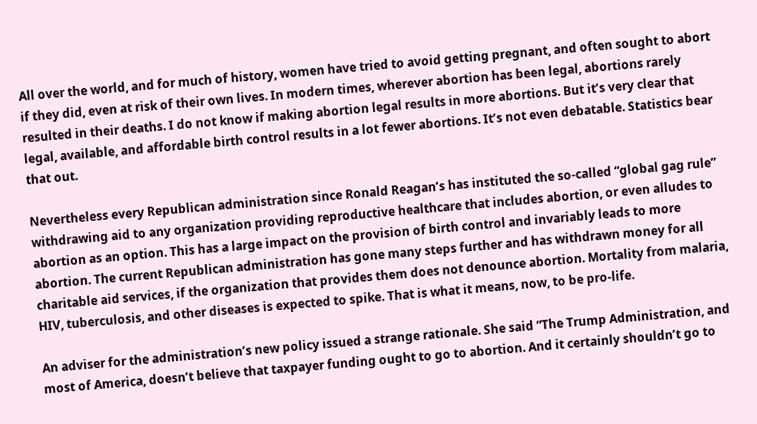All over the world, and for much of history, women have tried to avoid getting pregnant, and often sought to abort if they did, even at risk of their own lives. In modern times, wherever abortion has been legal, abortions rarely resulted in their deaths. I do not know if making abortion legal results in more abortions. But it’s very clear that legal, available, and affordable birth control results in a lot fewer abortions. It’s not even debatable. Statistics bear that out.

Nevertheless every Republican administration since Ronald Reagan’s has instituted the so-called “global gag rule” withdrawing aid to any organization providing reproductive healthcare that includes abortion, or even alludes to abortion as an option. This has a large impact on the provision of birth control and invariably leads to more abortion. The current Republican administration has gone many steps further and has withdrawn money for all charitable aid services, if the organization that provides them does not denounce abortion. Mortality from malaria, HIV, tuberculosis, and other diseases is expected to spike. That is what it means, now, to be pro-life.

An adviser for the administration’s new policy issued a strange rationale. She said “The Trump Administration, and most of America, doesn’t believe that taxpayer funding ought to go to abortion. And it certainly shouldn’t go to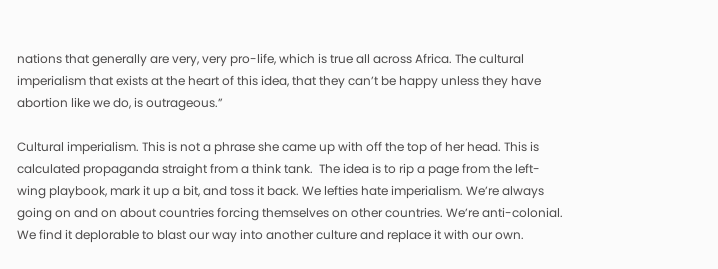nations that generally are very, very pro-life, which is true all across Africa. The cultural imperialism that exists at the heart of this idea, that they can’t be happy unless they have abortion like we do, is outrageous.”

Cultural imperialism. This is not a phrase she came up with off the top of her head. This is calculated propaganda straight from a think tank.  The idea is to rip a page from the left-wing playbook, mark it up a bit, and toss it back. We lefties hate imperialism. We’re always going on and on about countries forcing themselves on other countries. We’re anti-colonial. We find it deplorable to blast our way into another culture and replace it with our own.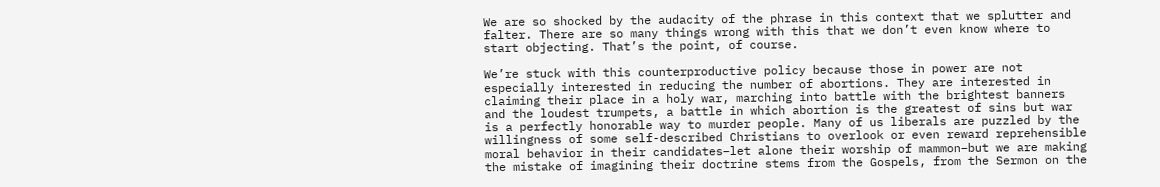We are so shocked by the audacity of the phrase in this context that we splutter and falter. There are so many things wrong with this that we don’t even know where to start objecting. That’s the point, of course.

We’re stuck with this counterproductive policy because those in power are not especially interested in reducing the number of abortions. They are interested in claiming their place in a holy war, marching into battle with the brightest banners and the loudest trumpets, a battle in which abortion is the greatest of sins but war is a perfectly honorable way to murder people. Many of us liberals are puzzled by the willingness of some self-described Christians to overlook or even reward reprehensible moral behavior in their candidates–let alone their worship of mammon–but we are making the mistake of imagining their doctrine stems from the Gospels, from the Sermon on the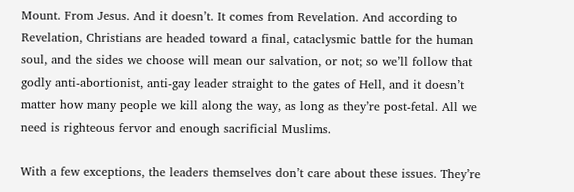Mount. From Jesus. And it doesn’t. It comes from Revelation. And according to Revelation, Christians are headed toward a final, cataclysmic battle for the human soul, and the sides we choose will mean our salvation, or not; so we’ll follow that godly anti-abortionist, anti-gay leader straight to the gates of Hell, and it doesn’t matter how many people we kill along the way, as long as they’re post-fetal. All we need is righteous fervor and enough sacrificial Muslims.

With a few exceptions, the leaders themselves don’t care about these issues. They’re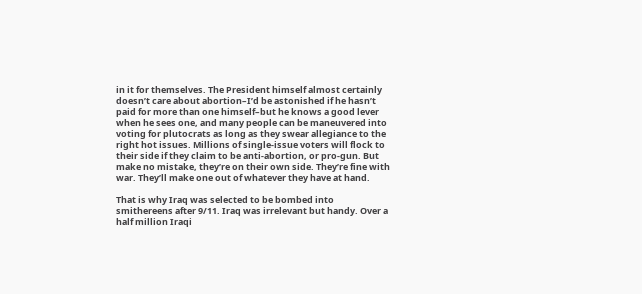in it for themselves. The President himself almost certainly doesn’t care about abortion–I’d be astonished if he hasn’t paid for more than one himself–but he knows a good lever when he sees one, and many people can be maneuvered into voting for plutocrats as long as they swear allegiance to the right hot issues. Millions of single-issue voters will flock to their side if they claim to be anti-abortion, or pro-gun. But make no mistake, they’re on their own side. They’re fine with war. They’ll make one out of whatever they have at hand.

That is why Iraq was selected to be bombed into smithereens after 9/11. Iraq was irrelevant but handy. Over a half million Iraqi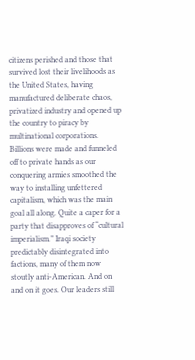citizens perished and those that survived lost their livelihoods as the United States, having manufactured deliberate chaos, privatized industry and opened up the country to piracy by multinational corporations. Billions were made and funneled off to private hands as our conquering armies smoothed the way to installing unfettered capitalism, which was the main goal all along. Quite a caper for a party that disapproves of “cultural imperialism.” Iraqi society predictably disintegrated into factions, many of them now stoutly anti-American. And on and on it goes. Our leaders still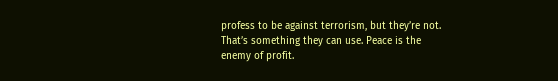profess to be against terrorism, but they’re not. That’s something they can use. Peace is the enemy of profit.